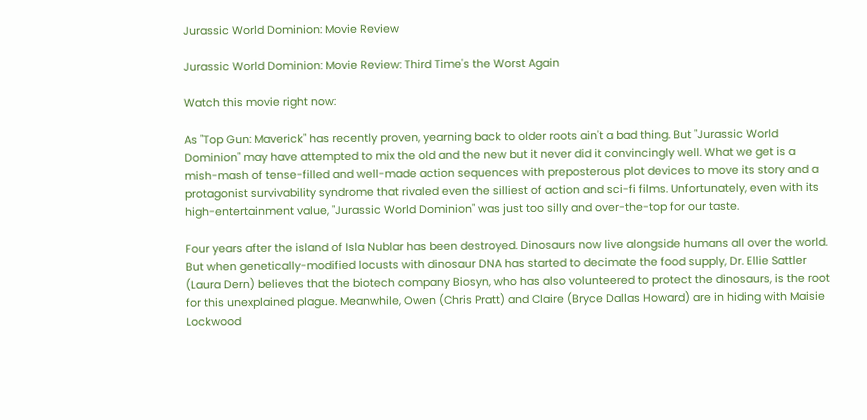Jurassic World Dominion: Movie Review

Jurassic World Dominion: Movie Review: Third Time's the Worst Again

Watch this movie right now:

As "Top Gun: Maverick" has recently proven, yearning back to older roots ain't a bad thing. But "Jurassic World Dominion" may have attempted to mix the old and the new but it never did it convincingly well. What we get is a mish-mash of tense-filled and well-made action sequences with preposterous plot devices to move its story and a protagonist survivability syndrome that rivaled even the silliest of action and sci-fi films. Unfortunately, even with its high-entertainment value, "Jurassic World Dominion" was just too silly and over-the-top for our taste.

Four years after the island of Isla Nublar has been destroyed. Dinosaurs now live alongside humans all over the world. But when genetically-modified locusts with dinosaur DNA has started to decimate the food supply, Dr. Ellie Sattler (Laura Dern) believes that the biotech company Biosyn, who has also volunteered to protect the dinosaurs, is the root for this unexplained plague. Meanwhile, Owen (Chris Pratt) and Claire (Bryce Dallas Howard) are in hiding with Maisie Lockwood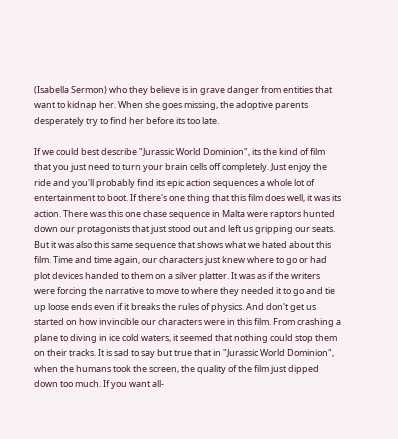(Isabella Sermon) who they believe is in grave danger from entities that want to kidnap her. When she goes missing, the adoptive parents desperately try to find her before its too late.

If we could best describe "Jurassic World Dominion", its the kind of film that you just need to turn your brain cells off completely. Just enjoy the ride and you'll probably find its epic action sequences a whole lot of entertainment to boot. If there's one thing that this film does well, it was its action. There was this one chase sequence in Malta were raptors hunted down our protagonists that just stood out and left us gripping our seats. But it was also this same sequence that shows what we hated about this film. Time and time again, our characters just knew where to go or had plot devices handed to them on a silver platter. It was as if the writers were forcing the narrative to move to where they needed it to go and tie up loose ends even if it breaks the rules of physics. And don't get us started on how invincible our characters were in this film. From crashing a plane to diving in ice cold waters, it seemed that nothing could stop them on their tracks. It is sad to say but true that in "Jurassic World Dominion", when the humans took the screen, the quality of the film just dipped down too much. If you want all-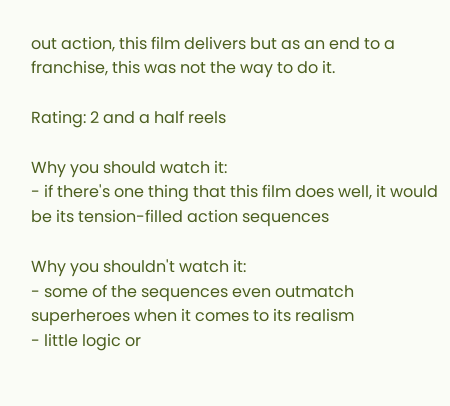out action, this film delivers but as an end to a franchise, this was not the way to do it.

Rating: 2 and a half reels

Why you should watch it:
- if there's one thing that this film does well, it would be its tension-filled action sequences

Why you shouldn't watch it:
- some of the sequences even outmatch superheroes when it comes to its realism
- little logic or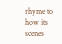rhyme to how its scenes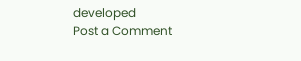developed
Post a Comment